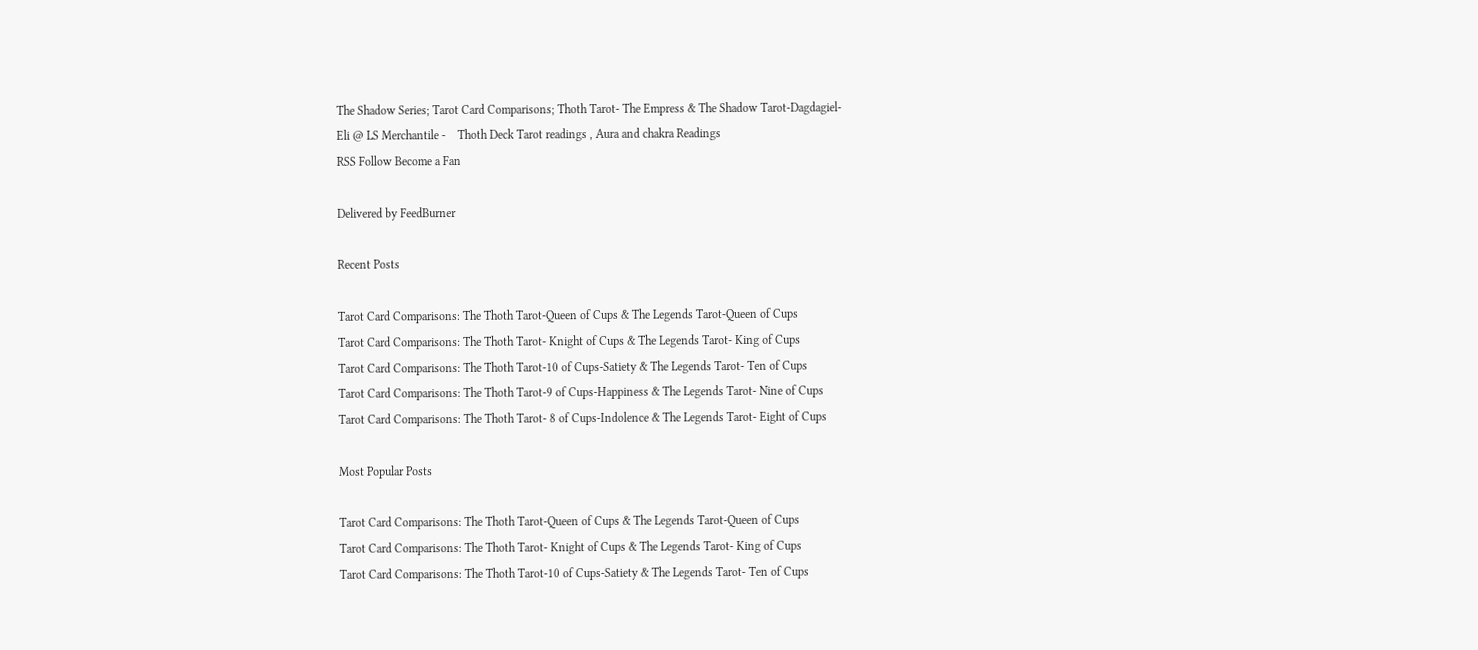The Shadow Series; Tarot Card Comparisons; Thoth Tarot- The Empress & The Shadow Tarot-Dagdagiel-
Eli @ LS Merchantile -    Thoth Deck Tarot readings , Aura and chakra Readings
RSS Follow Become a Fan

Delivered by FeedBurner

Recent Posts

Tarot Card Comparisons: The Thoth Tarot-Queen of Cups & The Legends Tarot-Queen of Cups
Tarot Card Comparisons: The Thoth Tarot- Knight of Cups & The Legends Tarot- King of Cups
Tarot Card Comparisons: The Thoth Tarot-10 of Cups-Satiety & The Legends Tarot- Ten of Cups
Tarot Card Comparisons: The Thoth Tarot-9 of Cups-Happiness & The Legends Tarot- Nine of Cups
Tarot Card Comparisons: The Thoth Tarot- 8 of Cups-Indolence & The Legends Tarot- Eight of Cups

Most Popular Posts

Tarot Card Comparisons: The Thoth Tarot-Queen of Cups & The Legends Tarot-Queen of Cups
Tarot Card Comparisons: The Thoth Tarot- Knight of Cups & The Legends Tarot- King of Cups
Tarot Card Comparisons: The Thoth Tarot-10 of Cups-Satiety & The Legends Tarot- Ten of Cups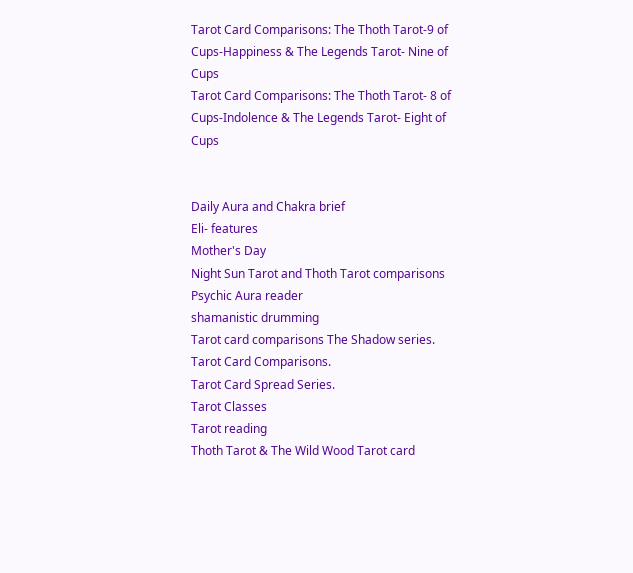Tarot Card Comparisons: The Thoth Tarot-9 of Cups-Happiness & The Legends Tarot- Nine of Cups
Tarot Card Comparisons: The Thoth Tarot- 8 of Cups-Indolence & The Legends Tarot- Eight of Cups


Daily Aura and Chakra brief
Eli- features
Mother's Day
Night Sun Tarot and Thoth Tarot comparisons
Psychic Aura reader
shamanistic drumming
Tarot card comparisons The Shadow series.
Tarot Card Comparisons.
Tarot Card Spread Series.
Tarot Classes
Tarot reading
Thoth Tarot & The Wild Wood Tarot card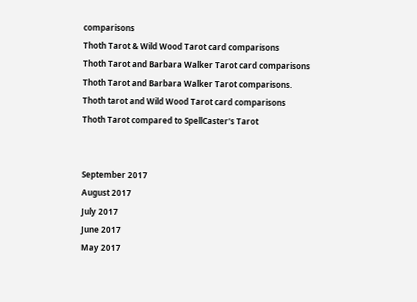comparisons
Thoth Tarot & Wild Wood Tarot card comparisons
Thoth Tarot and Barbara Walker Tarot card comparisons
Thoth Tarot and Barbara Walker Tarot comparisons.
Thoth tarot and Wild Wood Tarot card comparisons
Thoth Tarot compared to SpellCaster's Tarot


September 2017
August 2017
July 2017
June 2017
May 2017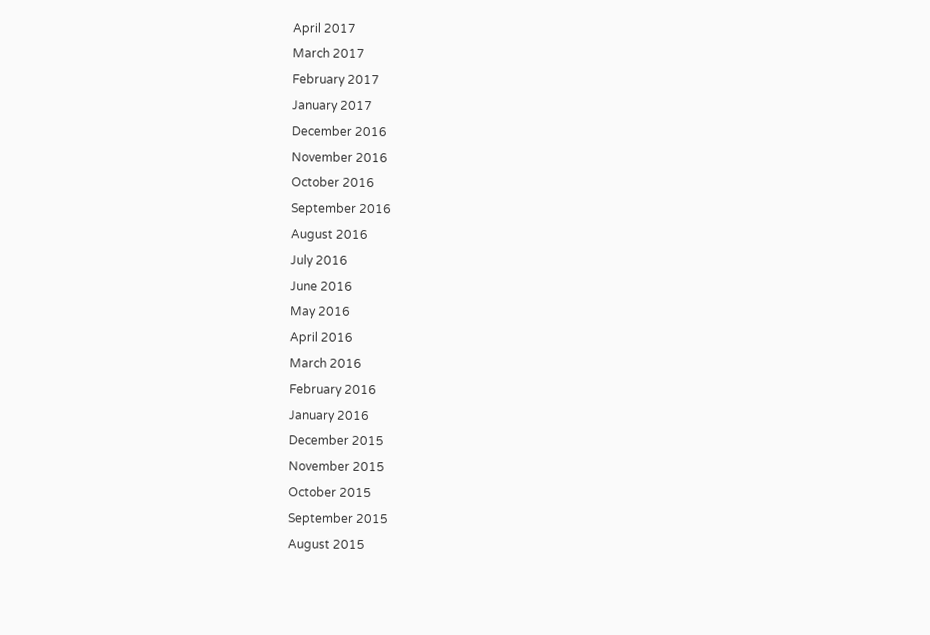April 2017
March 2017
February 2017
January 2017
December 2016
November 2016
October 2016
September 2016
August 2016
July 2016
June 2016
May 2016
April 2016
March 2016
February 2016
January 2016
December 2015
November 2015
October 2015
September 2015
August 2015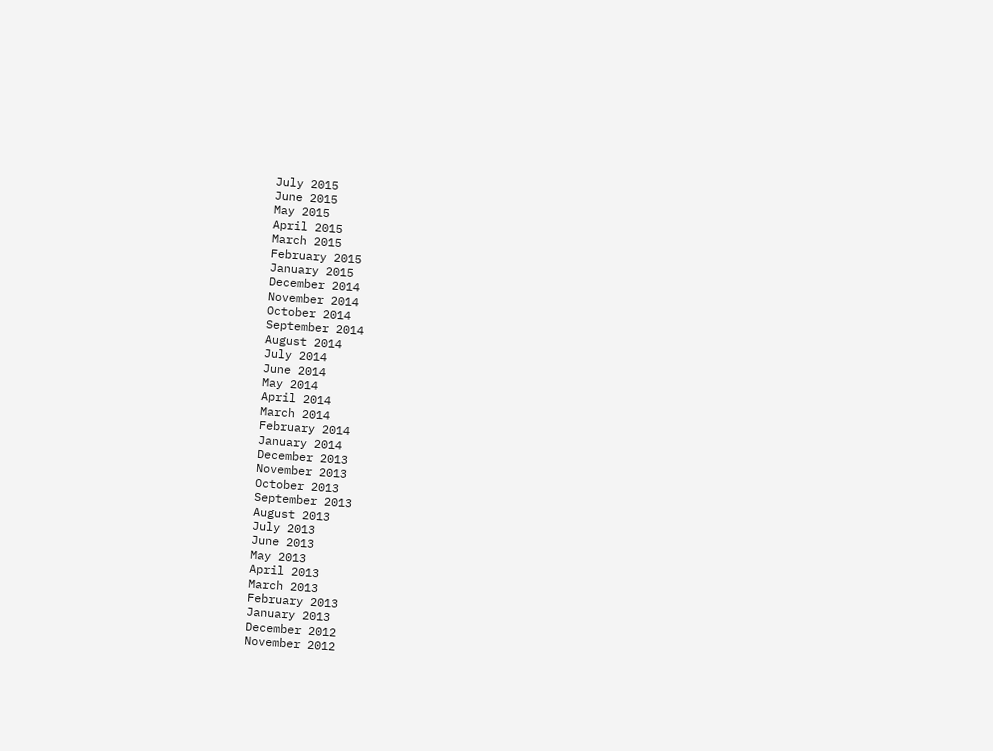July 2015
June 2015
May 2015
April 2015
March 2015
February 2015
January 2015
December 2014
November 2014
October 2014
September 2014
August 2014
July 2014
June 2014
May 2014
April 2014
March 2014
February 2014
January 2014
December 2013
November 2013
October 2013
September 2013
August 2013
July 2013
June 2013
May 2013
April 2013
March 2013
February 2013
January 2013
December 2012
November 2012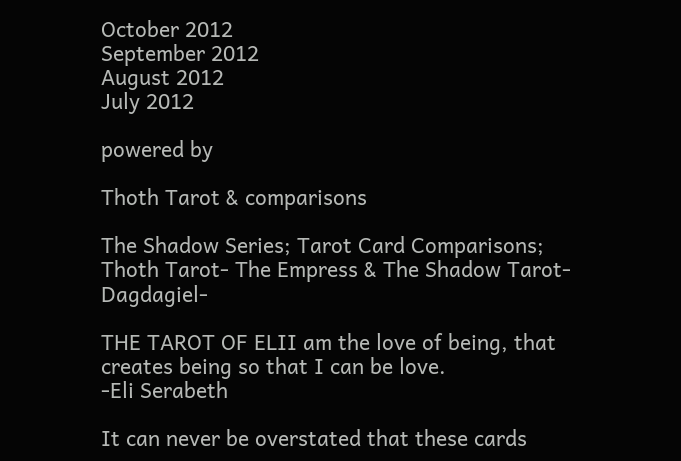October 2012
September 2012
August 2012
July 2012

powered by

Thoth Tarot & comparisons

The Shadow Series; Tarot Card Comparisons; Thoth Tarot- The Empress & The Shadow Tarot-Dagdagiel-

THE TAROT OF ELII am the love of being, that creates being so that I can be love.
-Eli Serabeth

It can never be overstated that these cards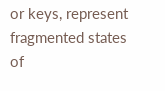or keys, represent fragmented states of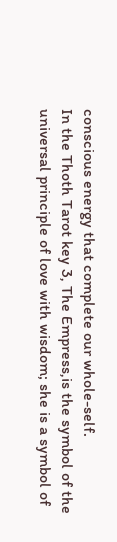conscious energy that complete our whole-self.
In the Thoth Tarot key 3, The Empress,is the symbol of the universal principle of love with wisdom; she is a symbol of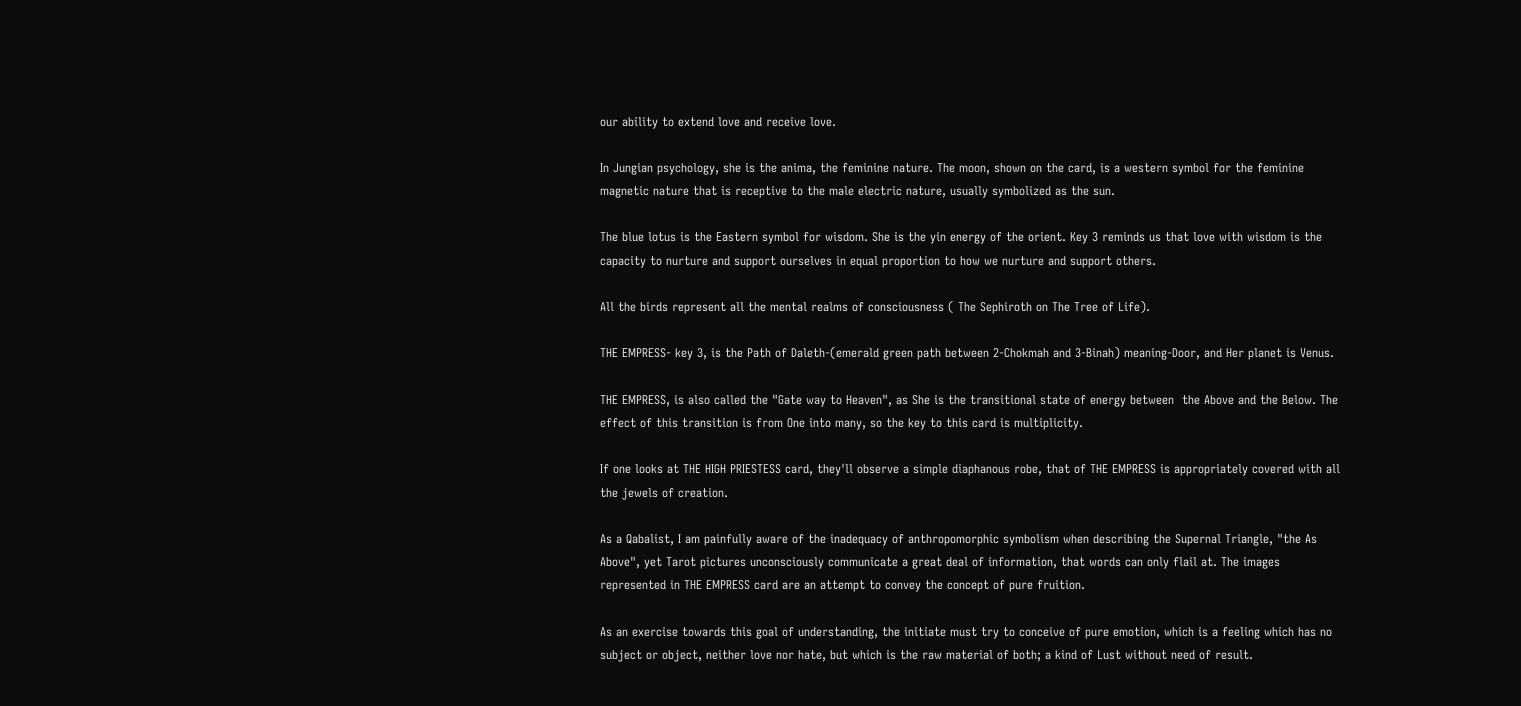our ability to extend love and receive love.

In Jungian psychology, she is the anima, the feminine nature. The moon, shown on the card, is a western symbol for the feminine magnetic nature that is receptive to the male electric nature, usually symbolized as the sun.

The blue lotus is the Eastern symbol for wisdom. She is the yin energy of the orient. Key 3 reminds us that love with wisdom is the capacity to nurture and support ourselves in equal proportion to how we nurture and support others.

All the birds represent all the mental realms of consciousness ( The Sephiroth on The Tree of Life).

THE EMPRESS- key 3, is the Path of Daleth-(emerald green path between 2-Chokmah and 3-Binah) meaning-Door, and Her planet is Venus.

THE EMPRESS, is also called the "Gate way to Heaven", as She is the transitional state of energy between  the Above and the Below. The effect of this transition is from One into many, so the key to this card is multiplicity.

If one looks at THE HIGH PRIESTESS card, they'll observe a simple diaphanous robe, that of THE EMPRESS is appropriately covered with all the jewels of creation.

As a Qabalist, I am painfully aware of the inadequacy of anthropomorphic symbolism when describing the Supernal Triangle, "the As Above", yet Tarot pictures unconsciously communicate a great deal of information, that words can only flail at. The images represented in THE EMPRESS card are an attempt to convey the concept of pure fruition.

As an exercise towards this goal of understanding, the initiate must try to conceive of pure emotion, which is a feeling which has no subject or object, neither love nor hate, but which is the raw material of both; a kind of Lust without need of result.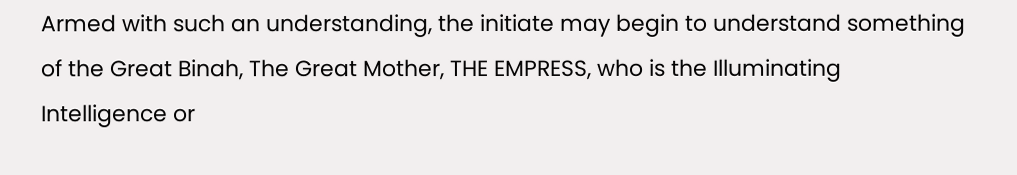Armed with such an understanding, the initiate may begin to understand something of the Great Binah, The Great Mother, THE EMPRESS, who is the Illuminating Intelligence or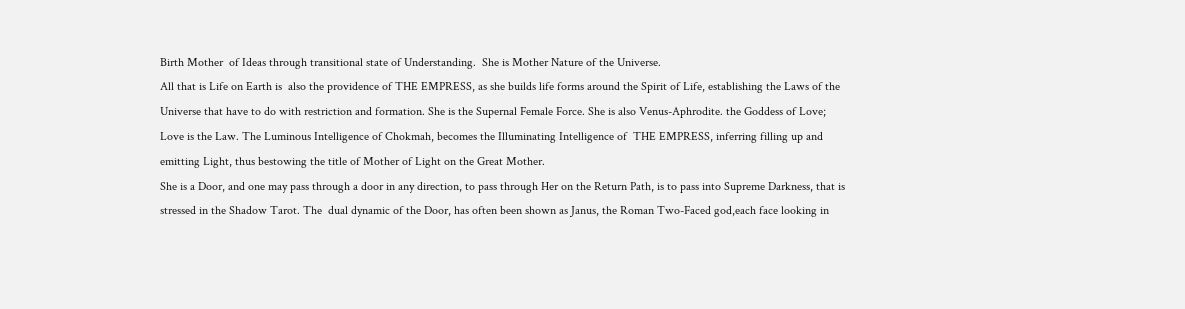Birth Mother  of Ideas through transitional state of Understanding.  She is Mother Nature of the Universe.
All that is Life on Earth is  also the providence of THE EMPRESS, as she builds life forms around the Spirit of Life, establishing the Laws of the Universe that have to do with restriction and formation. She is the Supernal Female Force. She is also Venus-Aphrodite. the Goddess of Love; Love is the Law. The Luminous Intelligence of Chokmah, becomes the Illuminating Intelligence of  THE EMPRESS, inferring filling up and emitting Light, thus bestowing the title of Mother of Light on the Great Mother.
She is a Door, and one may pass through a door in any direction, to pass through Her on the Return Path, is to pass into Supreme Darkness, that is stressed in the Shadow Tarot. The  dual dynamic of the Door, has often been shown as Janus, the Roman Two-Faced god,each face looking in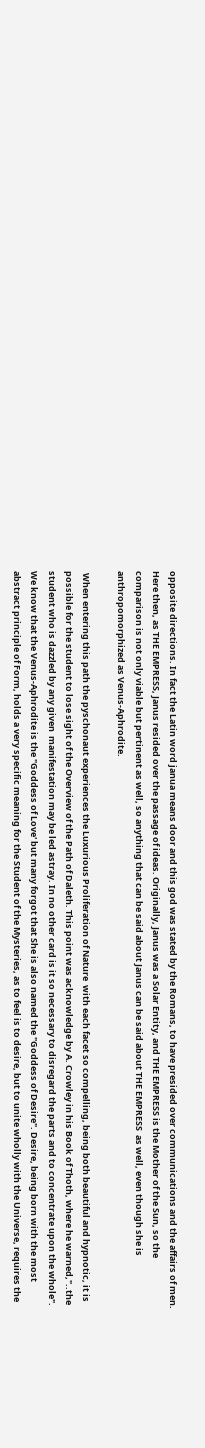opposite directions. In fact the Latin word janua means door and this god was stated by the Romans, to have presided over communications and the affairs of men. Here then, as THE EMPRESS, Janus resided over the passage of ideas. Originally, Janus was a Solar Entity, and THE EMPRESS is the Mother of the Sun, so the comparison is not only viable but pertinent as well, so anything that can be said about Janus can be said about THE EMPRESS  as well, even though she is anthropomorphized as Venus-Aphrodite.

 When entering this path the pyschonaut experiences the Luxurious Proliferation of Nature  with each facet so compelling, being both beautiful and hypnotic, it is possible for the student to lose sight of the Overview of the Path of Daleth. This point was acknowledge by A. Crowley in his Book of Thoth, where he warned,"..the student who is dazzled by any given  manifestation may be led astray. In no other card is it so necessary to disregard the parts and to concentrate upon the whole".
We know that the Venus-Aphrodite is the "Goddess of Love' but many forgot that She is also named the "Goddess of Desire". Desire, being born with the most abstract principle of Form, holds a very specific meaning for the Student of the Mysteries, as to feel is to desire, but to unite wholly with the Universe, requires the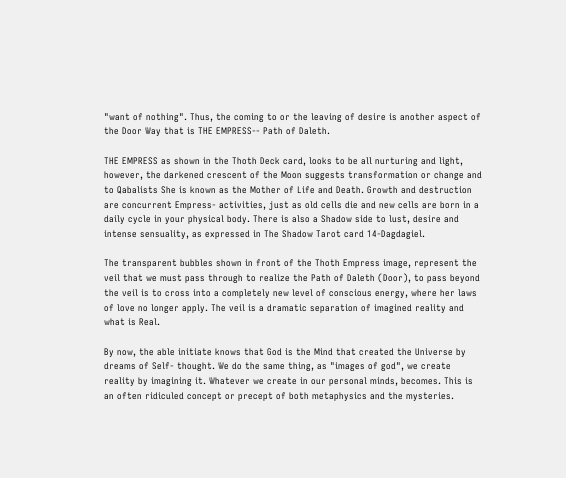"want of nothing". Thus, the coming to or the leaving of desire is another aspect of the Door Way that is THE EMPRESS-- Path of Daleth.

THE EMPRESS as shown in the Thoth Deck card, looks to be all nurturing and light, however, the darkened crescent of the Moon suggests transformation or change and to Qabalists She is known as the Mother of Life and Death. Growth and destruction are concurrent Empress- activities, just as old cells die and new cells are born in a daily cycle in your physical body. There is also a Shadow side to lust, desire and intense sensuality, as expressed in The Shadow Tarot card 14-Dagdagiel.

The transparent bubbles shown in front of the Thoth Empress image, represent the veil that we must pass through to realize the Path of Daleth (Door), to pass beyond the veil is to cross into a completely new level of conscious energy, where her laws of love no longer apply. The veil is a dramatic separation of imagined reality and what is Real.

By now, the able initiate knows that God is the Mind that created the Universe by dreams of Self- thought. We do the same thing, as "images of god", we create reality by imagining it. Whatever we create in our personal minds, becomes. This is an often ridiculed concept or precept of both metaphysics and the mysteries.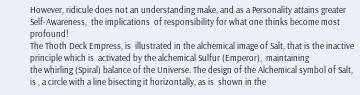However, ridicule does not an understanding make, and as a Personality attains greater Self-Awareness,  the implications  of responsibility for what one thinks become most profound!
The Thoth Deck Empress, is  illustrated in the alchemical image of Salt, that is the inactive  principle which is  activated by the alchemical Sulfur (Emperor),  maintaining
the whirling (Spiral) balance of the Universe. The design of the Alchemical symbol of Salt, is , a circle with a line bisecting it horizontally, as is  shown in the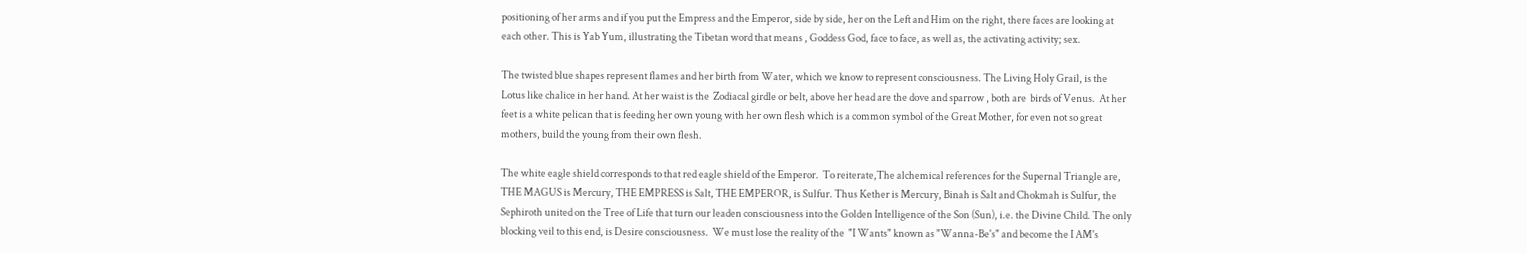positioning of her arms and if you put the Empress and the Emperor, side by side, her on the Left and Him on the right, there faces are looking at each other. This is Yab Yum, illustrating the Tibetan word that means , Goddess God, face to face, as well as, the activating activity; sex.

The twisted blue shapes represent flames and her birth from Water, which we know to represent consciousness. The Living Holy Grail, is the Lotus like chalice in her hand. At her waist is the  Zodiacal girdle or belt, above her head are the dove and sparrow , both are  birds of Venus.  At her feet is a white pelican that is feeding her own young with her own flesh which is a common symbol of the Great Mother, for even not so great mothers, build the young from their own flesh.

The white eagle shield corresponds to that red eagle shield of the Emperor.  To reiterate,The alchemical references for the Supernal Triangle are, THE MAGUS is Mercury, THE EMPRESS is Salt, THE EMPEROR, is Sulfur. Thus Kether is Mercury, Binah is Salt and Chokmah is Sulfur, the Sephiroth united on the Tree of Life that turn our leaden consciousness into the Golden Intelligence of the Son (Sun), i.e. the Divine Child. The only blocking veil to this end, is Desire consciousness.  We must lose the reality of the  "I Wants" known as "Wanna-Be's" and become the I AM's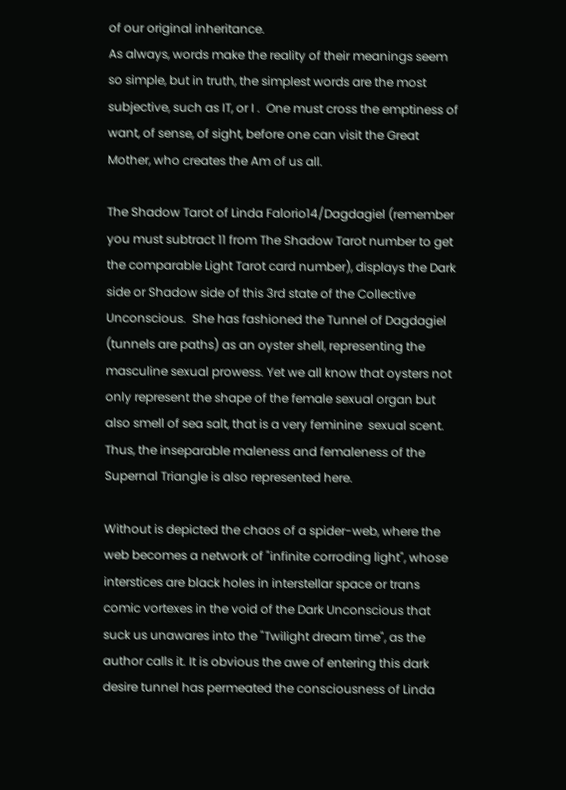of our original inheritance.
As always, words make the reality of their meanings seem so simple, but in truth, the simplest words are the most subjective, such as IT, or I .  One must cross the emptiness of want, of sense, of sight, before one can visit the Great Mother, who creates the Am of us all.

The Shadow Tarot of Linda Falorio14/Dagdagiel (remember you must subtract 11 from The Shadow Tarot number to get the comparable Light Tarot card number), displays the Dark side or Shadow side of this 3rd state of the Collective Unconscious.  She has fashioned the Tunnel of Dagdagiel (tunnels are paths) as an oyster shell, representing the masculine sexual prowess. Yet we all know that oysters not only represent the shape of the female sexual organ but also smell of sea salt, that is a very feminine  sexual scent. Thus, the inseparable maleness and femaleness of the Supernal Triangle is also represented here.

Without is depicted the chaos of a spider-web, where the web becomes a network of "infinite corroding light", whose interstices are black holes in interstellar space or trans comic vortexes in the void of the Dark Unconscious that suck us unawares into the "Twilight dream time", as the author calls it. It is obvious the awe of entering this dark desire tunnel has permeated the consciousness of Linda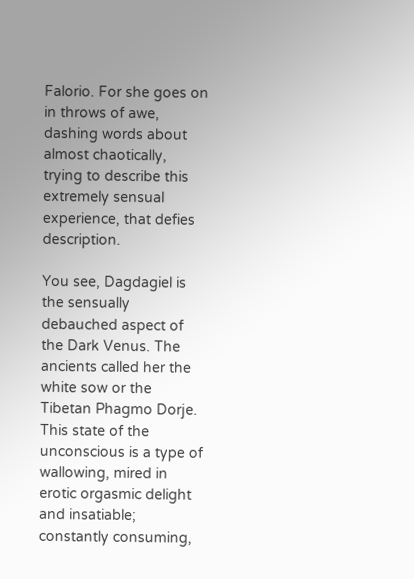Falorio. For she goes on in throws of awe, dashing words about almost chaotically, trying to describe this extremely sensual experience, that defies description.

You see, Dagdagiel is the sensually debauched aspect of the Dark Venus. The ancients called her the white sow or the Tibetan Phagmo Dorje. This state of the unconscious is a type of wallowing, mired in erotic orgasmic delight and insatiable; constantly consuming,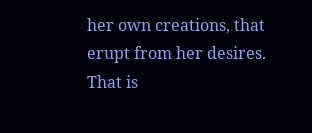her own creations, that erupt from her desires. That is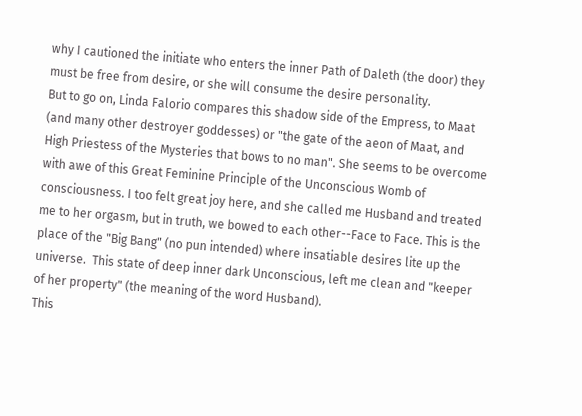why I cautioned the initiate who enters the inner Path of Daleth (the door) they must be free from desire, or she will consume the desire personality.
But to go on, Linda Falorio compares this shadow side of the Empress, to Maat (and many other destroyer goddesses) or "the gate of the aeon of Maat, and High Priestess of the Mysteries that bows to no man". She seems to be overcome with awe of this Great Feminine Principle of the Unconscious Womb of consciousness. I too felt great joy here, and she called me Husband and treated me to her orgasm, but in truth, we bowed to each other--Face to Face. This is the place of the "Big Bang" (no pun intended) where insatiable desires lite up the universe.  This state of deep inner dark Unconscious, left me clean and "keeper of her property" (the meaning of the word Husband).
This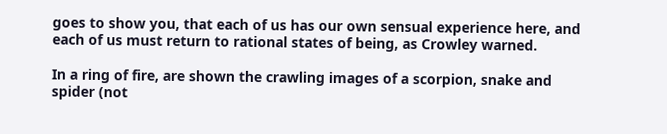goes to show you, that each of us has our own sensual experience here, and each of us must return to rational states of being, as Crowley warned.

In a ring of fire, are shown the crawling images of a scorpion, snake and spider (not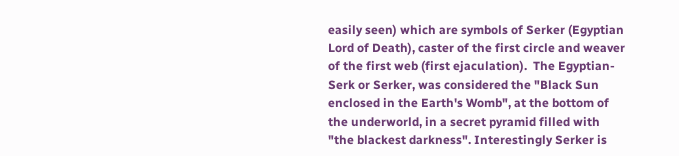easily seen) which are symbols of Serker (Egyptian Lord of Death), caster of the first circle and weaver of the first web (first ejaculation).  The Egyptian-Serk or Serker, was considered the "Black Sun enclosed in the Earth's Womb", at the bottom of the underworld, in a secret pyramid filled with "the blackest darkness". Interestingly Serker is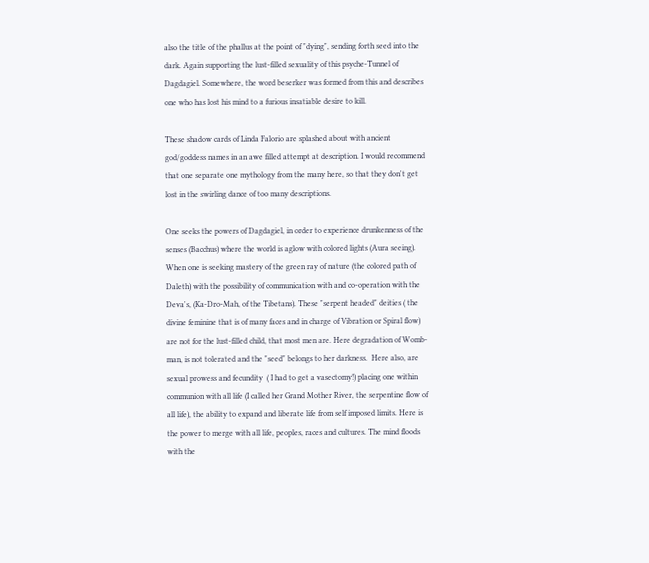also the title of the phallus at the point of "dying", sending forth seed into the dark. Again supporting the lust-filled sexuality of this psyche-Tunnel of Dagdagiel. Somewhere, the word beserker was formed from this and describes one who has lost his mind to a furious insatiable desire to kill.

These shadow cards of Linda Falorio are splashed about with ancient god/goddess names in an awe filled attempt at description. I would recommend that one separate one mythology from the many here, so that they don't get lost in the swirling dance of too many descriptions.

One seeks the powers of Dagdagiel, in order to experience drunkenness of the senses (Bacchus) where the world is aglow with colored lights (Aura seeing). When one is seeking mastery of the green ray of nature (the colored path of Daleth) with the possibility of communication with and co-operation with the Deva's, (Ka-Dro-Mah, of the Tibetans). These "serpent headed" deities ( the divine feminine that is of many faces and in charge of Vibration or Spiral flow) are not for the lust-filled child, that most men are. Here degradation of Womb-man, is not tolerated and the "seed" belongs to her darkness.  Here also, are sexual prowess and fecundity  ( I had to get a vasectomy!) placing one within communion with all life (I called her Grand Mother River, the serpentine flow of all life), the ability to expand and liberate life from self imposed limits. Here is the power to merge with all life, peoples, races and cultures. The mind floods with the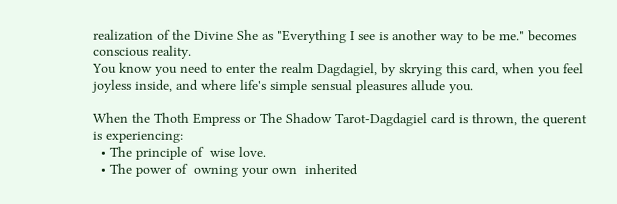realization of the Divine She as "Everything I see is another way to be me." becomes conscious reality.
You know you need to enter the realm Dagdagiel, by skrying this card, when you feel joyless inside, and where life's simple sensual pleasures allude you.

When the Thoth Empress or The Shadow Tarot-Dagdagiel card is thrown, the querent is experiencing:
  • The principle of  wise love.
  • The power of  owning your own  inherited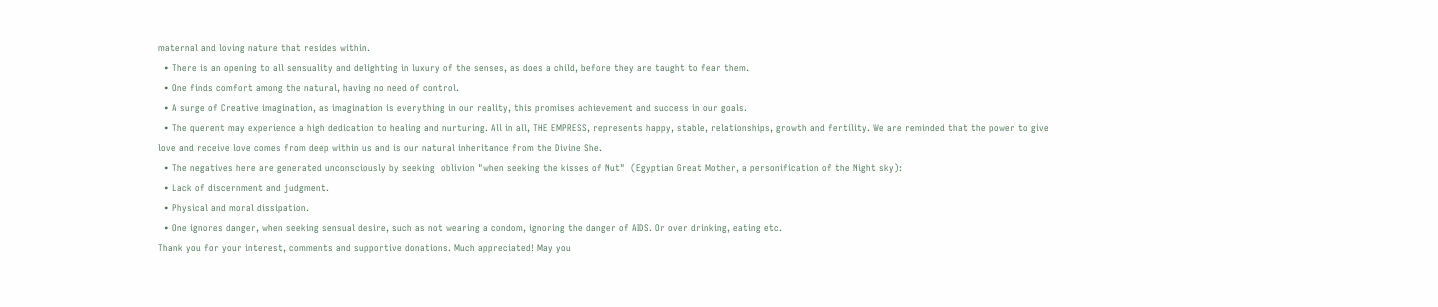maternal and loving nature that resides within.
  • There is an opening to all sensuality and delighting in luxury of the senses, as does a child, before they are taught to fear them.
  • One finds comfort among the natural, having no need of control.
  • A surge of Creative imagination, as imagination is everything in our reality, this promises achievement and success in our goals.
  • The querent may experience a high dedication to healing and nurturing. All in all, THE EMPRESS, represents happy, stable, relationships, growth and fertility. We are reminded that the power to give love and receive love comes from deep within us and is our natural inheritance from the Divine She.
  • The negatives here are generated unconsciously by seeking  oblivion "when seeking the kisses of Nut"  (Egyptian Great Mother, a personification of the Night sky):
  • Lack of discernment and judgment.
  • Physical and moral dissipation.
  • One ignores danger, when seeking sensual desire, such as not wearing a condom, ignoring the danger of AIDS. Or over drinking, eating etc.
Thank you for your interest, comments and supportive donations. Much appreciated! May you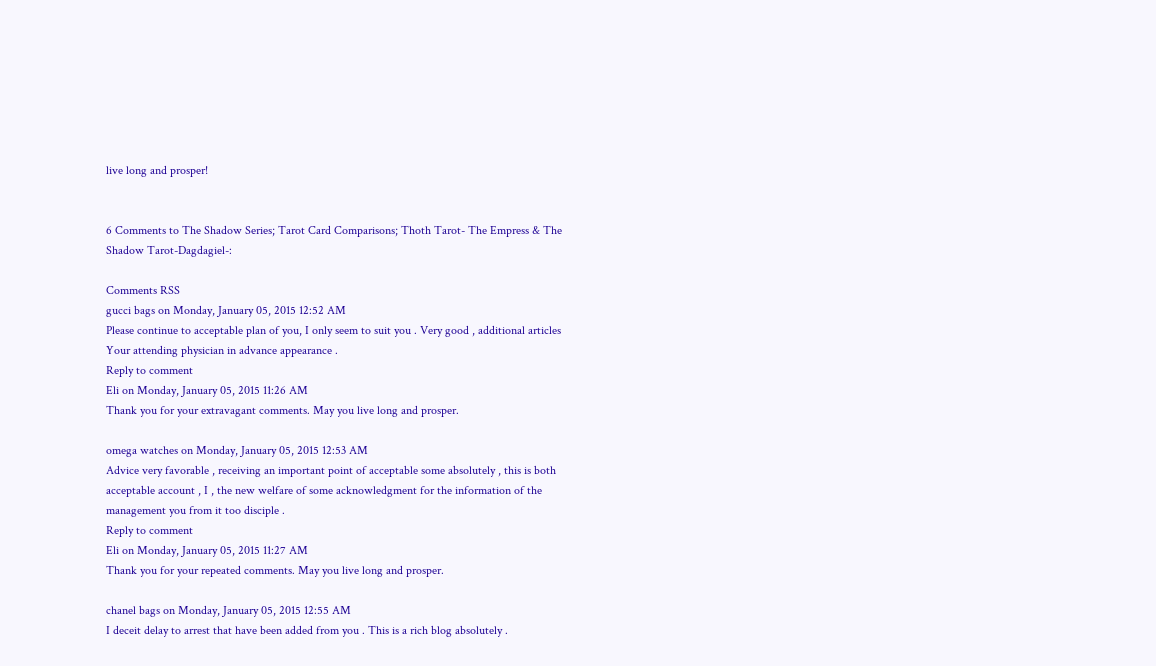live long and prosper!


6 Comments to The Shadow Series; Tarot Card Comparisons; Thoth Tarot- The Empress & The Shadow Tarot-Dagdagiel-:

Comments RSS
gucci bags on Monday, January 05, 2015 12:52 AM
Please continue to acceptable plan of you, I only seem to suit you . Very good , additional articles Your attending physician in advance appearance .
Reply to comment
Eli on Monday, January 05, 2015 11:26 AM
Thank you for your extravagant comments. May you live long and prosper.

omega watches on Monday, January 05, 2015 12:53 AM
Advice very favorable , receiving an important point of acceptable some absolutely , this is both acceptable account , I , the new welfare of some acknowledgment for the information of the management you from it too disciple .
Reply to comment
Eli on Monday, January 05, 2015 11:27 AM
Thank you for your repeated comments. May you live long and prosper.

chanel bags on Monday, January 05, 2015 12:55 AM
I deceit delay to arrest that have been added from you . This is a rich blog absolutely .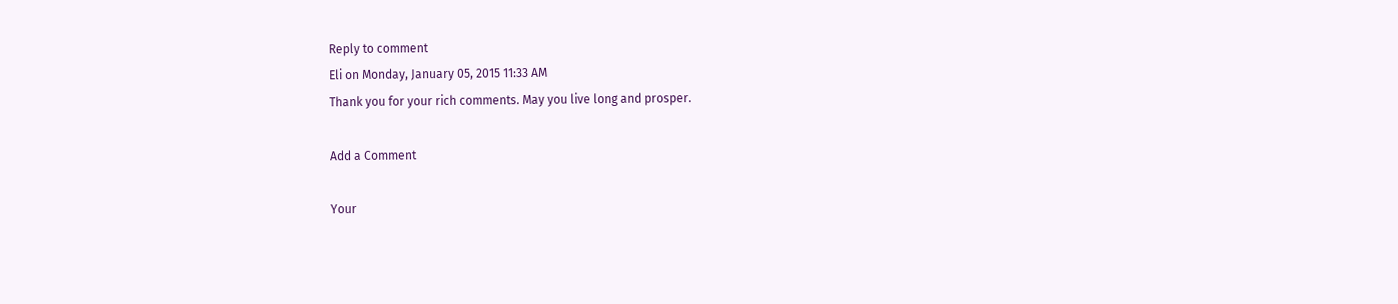Reply to comment
Eli on Monday, January 05, 2015 11:33 AM
Thank you for your rich comments. May you live long and prosper.

Add a Comment

Your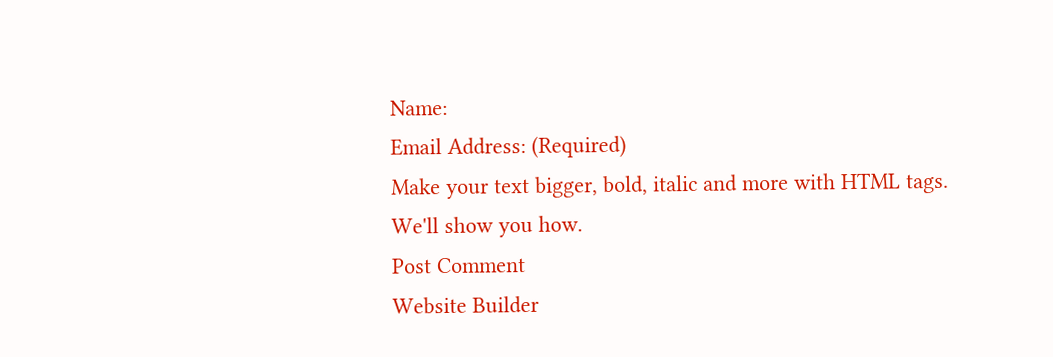Name:
Email Address: (Required)
Make your text bigger, bold, italic and more with HTML tags. We'll show you how.
Post Comment
Website Builder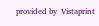provided by  Vistaprint